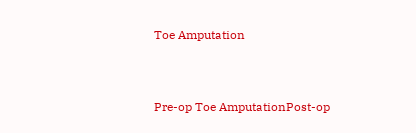Toe Amputation


Pre-op Toe AmputationPost-op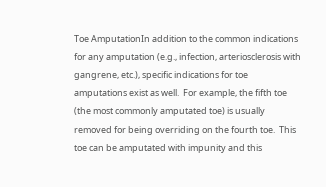Toe AmputationIn addition to the common indications for any amputation (e.g., infection, arteriosclerosis with gangrene, etc.), specific indications for toe amputations exist as well.  For example, the fifth toe (the most commonly amputated toe) is usually removed for being overriding on the fourth toe.  This toe can be amputated with impunity and this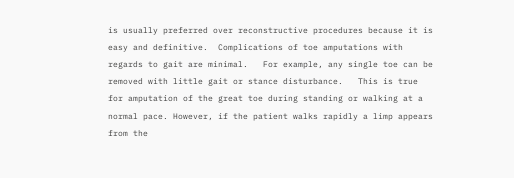is usually preferred over reconstructive procedures because it is easy and definitive.  Complications of toe amputations with regards to gait are minimal.   For example, any single toe can be removed with little gait or stance disturbance.   This is true for amputation of the great toe during standing or walking at a normal pace. However, if the patient walks rapidly a limp appears from the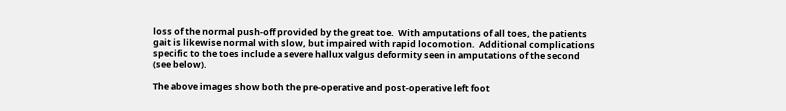loss of the normal push-off provided by the great toe.  With amputations of all toes, the patients gait is likewise normal with slow, but impaired with rapid locomotion.  Additional complications specific to the toes include a severe hallux valgus deformity seen in amputations of the second (see below).

The above images show both the pre-operative and post-operative left foot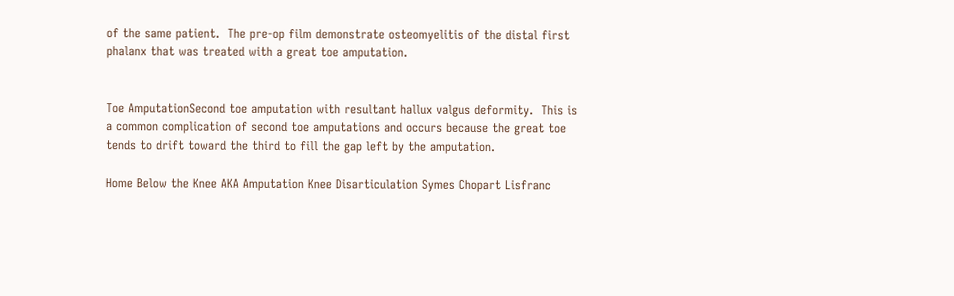of the same patient.  The pre-op film demonstrate osteomyelitis of the distal first phalanx that was treated with a great toe amputation.


Toe AmputationSecond toe amputation with resultant hallux valgus deformity.  This is a common complication of second toe amputations and occurs because the great toe tends to drift toward the third to fill the gap left by the amputation.

Home Below the Knee AKA Amputation Knee Disarticulation Symes Chopart Lisfranc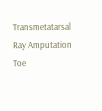Transmetatarsal Ray Amputation Toe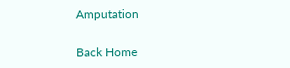Amputation

Back Home